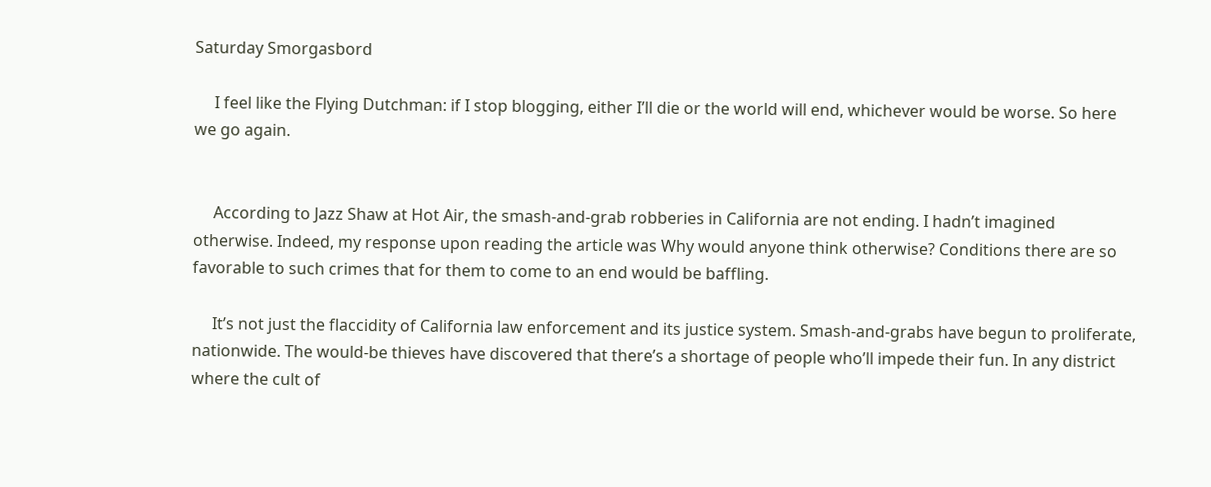Saturday Smorgasbord

     I feel like the Flying Dutchman: if I stop blogging, either I’ll die or the world will end, whichever would be worse. So here we go again.


     According to Jazz Shaw at Hot Air, the smash-and-grab robberies in California are not ending. I hadn’t imagined otherwise. Indeed, my response upon reading the article was Why would anyone think otherwise? Conditions there are so favorable to such crimes that for them to come to an end would be baffling.

     It’s not just the flaccidity of California law enforcement and its justice system. Smash-and-grabs have begun to proliferate, nationwide. The would-be thieves have discovered that there’s a shortage of people who’ll impede their fun. In any district where the cult of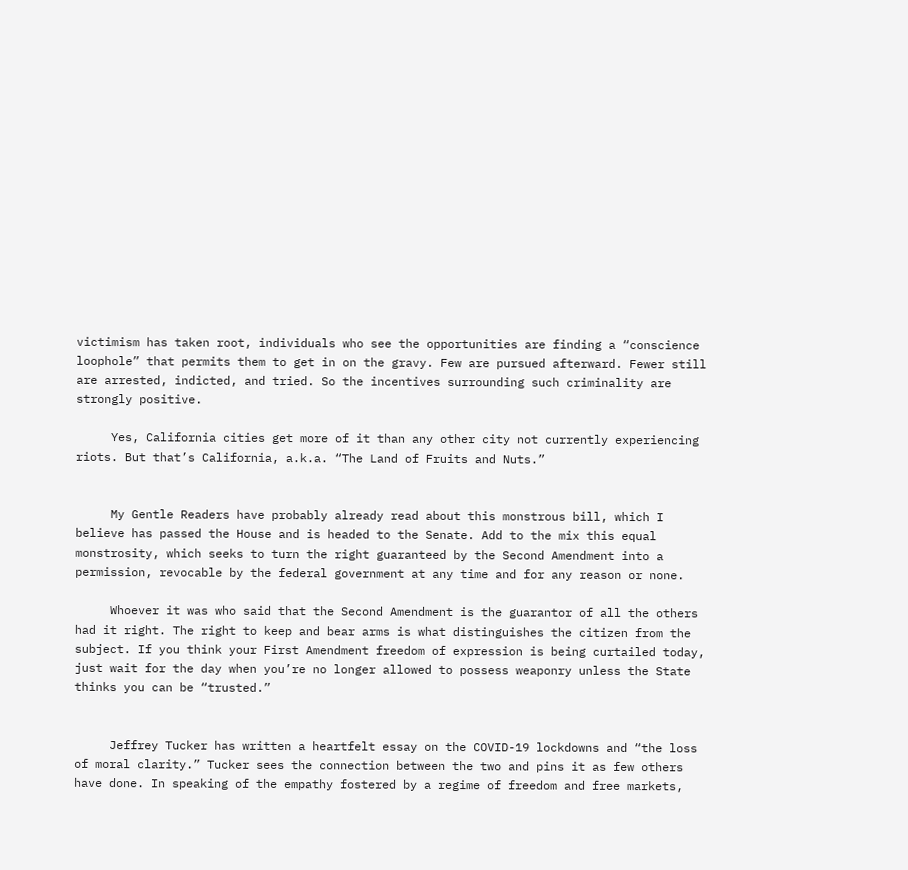victimism has taken root, individuals who see the opportunities are finding a “conscience loophole” that permits them to get in on the gravy. Few are pursued afterward. Fewer still are arrested, indicted, and tried. So the incentives surrounding such criminality are strongly positive.

     Yes, California cities get more of it than any other city not currently experiencing riots. But that’s California, a.k.a. “The Land of Fruits and Nuts.”


     My Gentle Readers have probably already read about this monstrous bill, which I believe has passed the House and is headed to the Senate. Add to the mix this equal monstrosity, which seeks to turn the right guaranteed by the Second Amendment into a permission, revocable by the federal government at any time and for any reason or none.

     Whoever it was who said that the Second Amendment is the guarantor of all the others had it right. The right to keep and bear arms is what distinguishes the citizen from the subject. If you think your First Amendment freedom of expression is being curtailed today, just wait for the day when you’re no longer allowed to possess weaponry unless the State thinks you can be “trusted.”


     Jeffrey Tucker has written a heartfelt essay on the COVID-19 lockdowns and “the loss of moral clarity.” Tucker sees the connection between the two and pins it as few others have done. In speaking of the empathy fostered by a regime of freedom and free markets,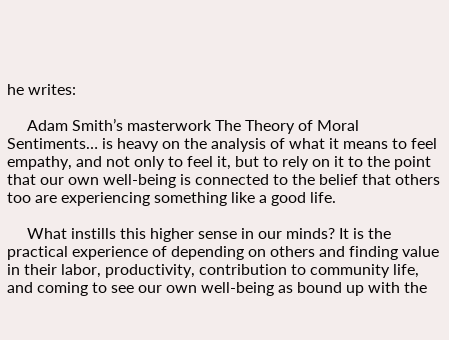he writes:

     Adam Smith’s masterwork The Theory of Moral Sentiments… is heavy on the analysis of what it means to feel empathy, and not only to feel it, but to rely on it to the point that our own well-being is connected to the belief that others too are experiencing something like a good life.

     What instills this higher sense in our minds? It is the practical experience of depending on others and finding value in their labor, productivity, contribution to community life, and coming to see our own well-being as bound up with the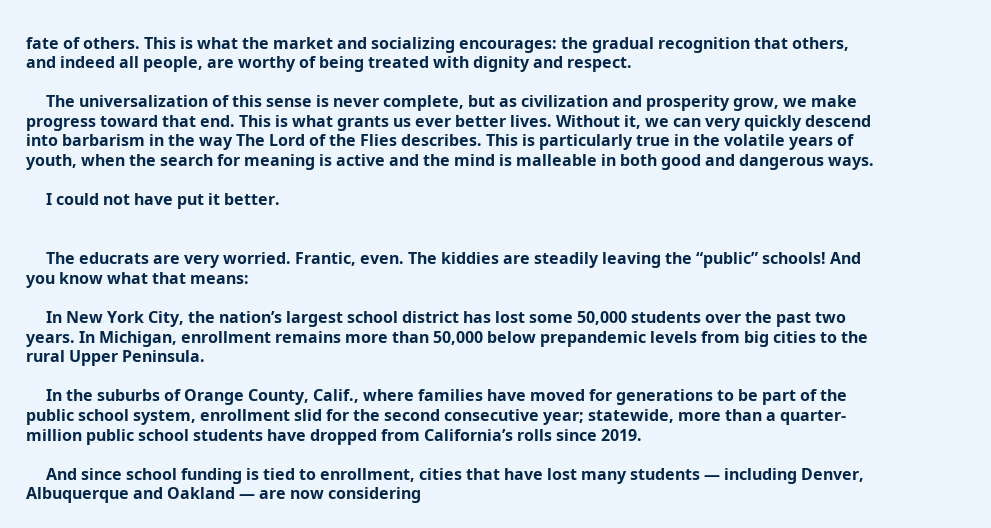fate of others. This is what the market and socializing encourages: the gradual recognition that others, and indeed all people, are worthy of being treated with dignity and respect.

     The universalization of this sense is never complete, but as civilization and prosperity grow, we make progress toward that end. This is what grants us ever better lives. Without it, we can very quickly descend into barbarism in the way The Lord of the Flies describes. This is particularly true in the volatile years of youth, when the search for meaning is active and the mind is malleable in both good and dangerous ways.

     I could not have put it better.


     The educrats are very worried. Frantic, even. The kiddies are steadily leaving the “public” schools! And you know what that means:

     In New York City, the nation’s largest school district has lost some 50,000 students over the past two years. In Michigan, enrollment remains more than 50,000 below prepandemic levels from big cities to the rural Upper Peninsula.

     In the suburbs of Orange County, Calif., where families have moved for generations to be part of the public school system, enrollment slid for the second consecutive year; statewide, more than a quarter-million public school students have dropped from California’s rolls since 2019.

     And since school funding is tied to enrollment, cities that have lost many students — including Denver, Albuquerque and Oakland — are now considering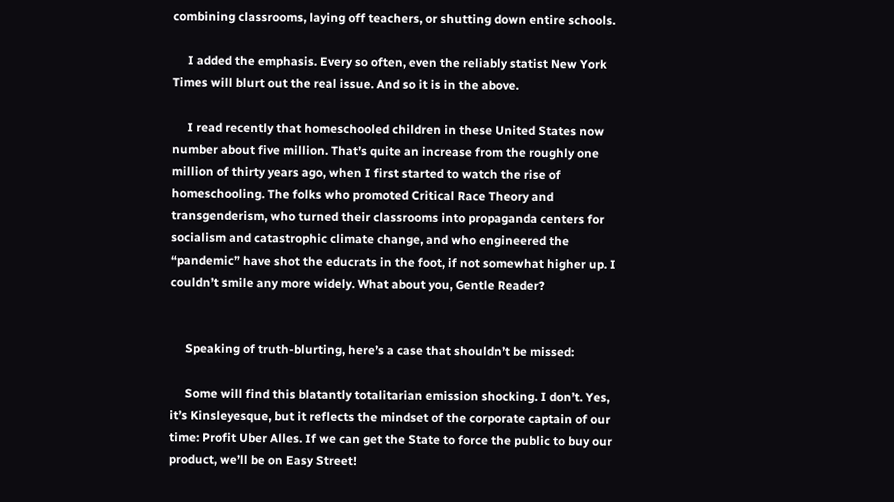combining classrooms, laying off teachers, or shutting down entire schools.

     I added the emphasis. Every so often, even the reliably statist New York Times will blurt out the real issue. And so it is in the above.

     I read recently that homeschooled children in these United States now number about five million. That’s quite an increase from the roughly one million of thirty years ago, when I first started to watch the rise of homeschooling. The folks who promoted Critical Race Theory and transgenderism, who turned their classrooms into propaganda centers for socialism and catastrophic climate change, and who engineered the “pandemic” have shot the educrats in the foot, if not somewhat higher up. I couldn’t smile any more widely. What about you, Gentle Reader?


     Speaking of truth-blurting, here’s a case that shouldn’t be missed:

     Some will find this blatantly totalitarian emission shocking. I don’t. Yes, it’s Kinsleyesque, but it reflects the mindset of the corporate captain of our time: Profit Uber Alles. If we can get the State to force the public to buy our product, we’ll be on Easy Street!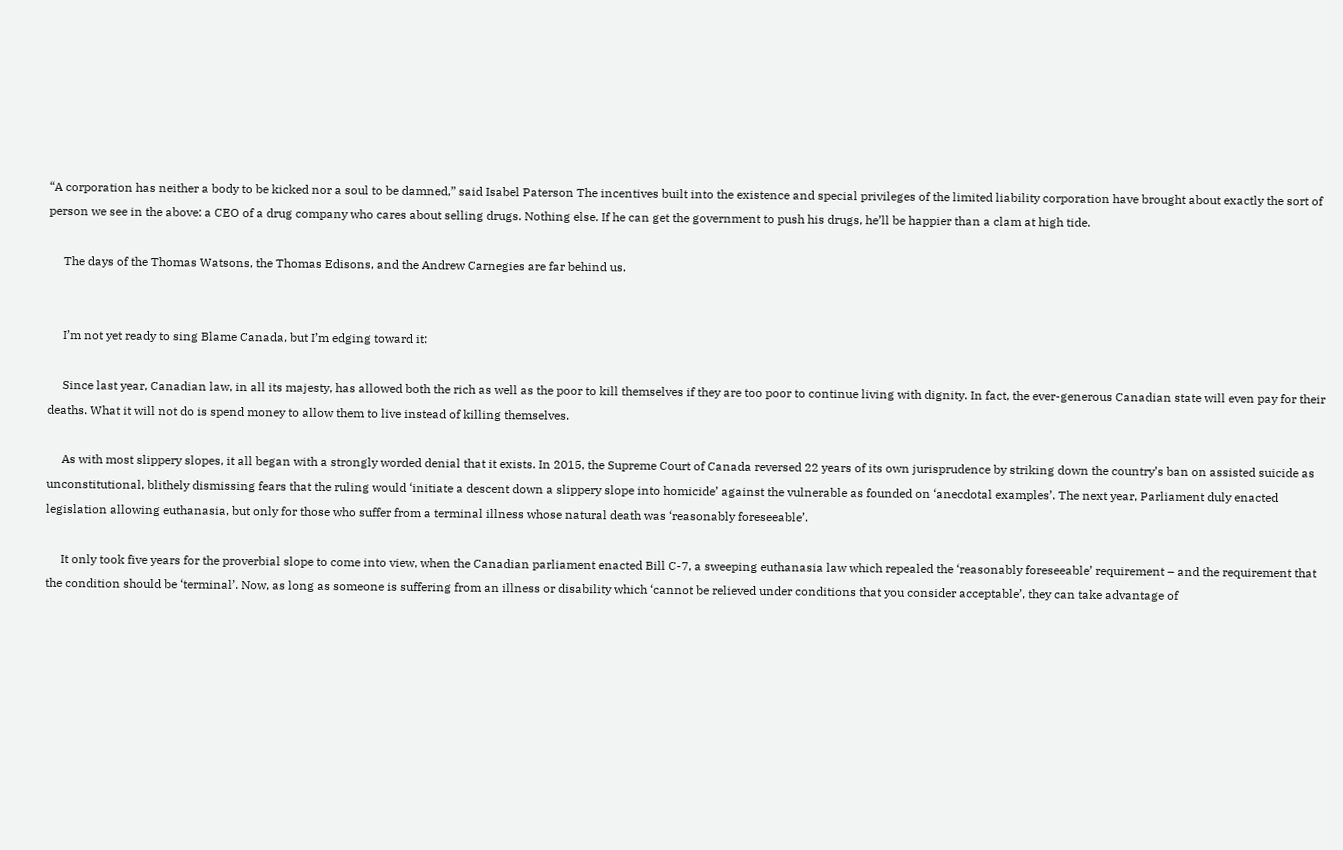“A corporation has neither a body to be kicked nor a soul to be damned,” said Isabel Paterson The incentives built into the existence and special privileges of the limited liability corporation have brought about exactly the sort of person we see in the above: a CEO of a drug company who cares about selling drugs. Nothing else. If he can get the government to push his drugs, he’ll be happier than a clam at high tide.

     The days of the Thomas Watsons, the Thomas Edisons, and the Andrew Carnegies are far behind us.


     I’m not yet ready to sing Blame Canada, but I’m edging toward it:

     Since last year, Canadian law, in all its majesty, has allowed both the rich as well as the poor to kill themselves if they are too poor to continue living with dignity. In fact, the ever-generous Canadian state will even pay for their deaths. What it will not do is spend money to allow them to live instead of killing themselves.

     As with most slippery slopes, it all began with a strongly worded denial that it exists. In 2015, the Supreme Court of Canada reversed 22 years of its own jurisprudence by striking down the country’s ban on assisted suicide as unconstitutional, blithely dismissing fears that the ruling would ‘initiate a descent down a slippery slope into homicide’ against the vulnerable as founded on ‘anecdotal examples’. The next year, Parliament duly enacted legislation allowing euthanasia, but only for those who suffer from a terminal illness whose natural death was ‘reasonably foreseeable’.

     It only took five years for the proverbial slope to come into view, when the Canadian parliament enacted Bill C-7, a sweeping euthanasia law which repealed the ‘reasonably foreseeable’ requirement – and the requirement that the condition should be ‘terminal’. Now, as long as someone is suffering from an illness or disability which ‘cannot be relieved under conditions that you consider acceptable’, they can take advantage of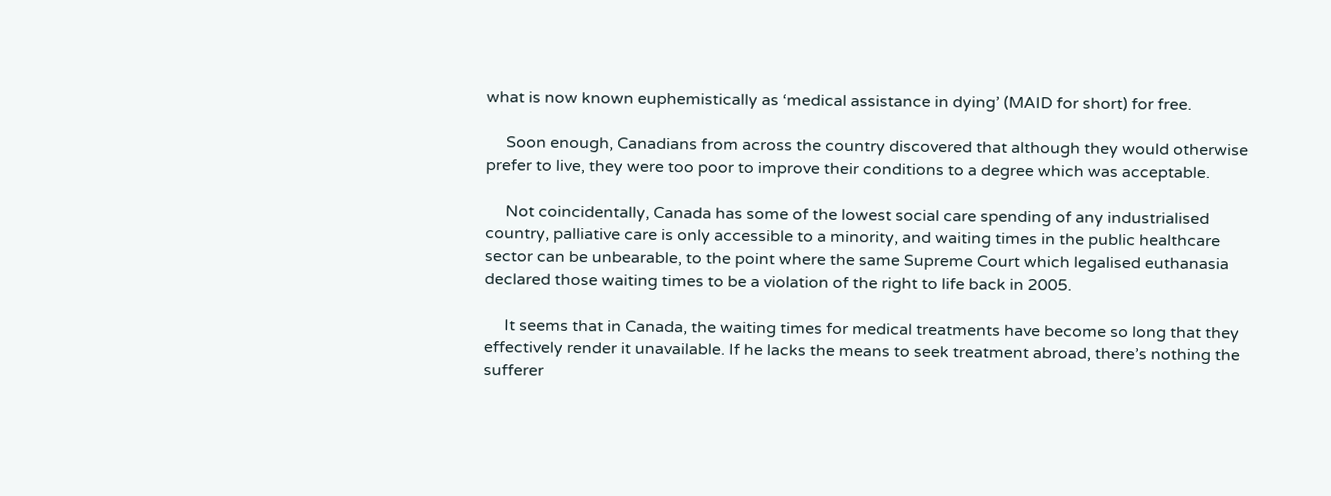what is now known euphemistically as ‘medical assistance in dying’ (MAID for short) for free.

     Soon enough, Canadians from across the country discovered that although they would otherwise prefer to live, they were too poor to improve their conditions to a degree which was acceptable.

     Not coincidentally, Canada has some of the lowest social care spending of any industrialised country, palliative care is only accessible to a minority, and waiting times in the public healthcare sector can be unbearable, to the point where the same Supreme Court which legalised euthanasia declared those waiting times to be a violation of the right to life back in 2005.

     It seems that in Canada, the waiting times for medical treatments have become so long that they effectively render it unavailable. If he lacks the means to seek treatment abroad, there’s nothing the sufferer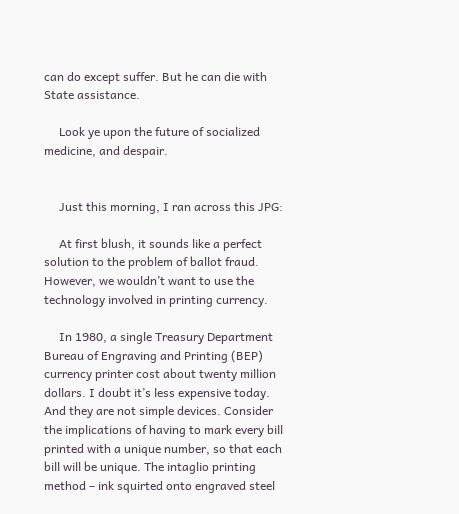can do except suffer. But he can die with State assistance.

     Look ye upon the future of socialized medicine, and despair.


     Just this morning, I ran across this JPG:

     At first blush, it sounds like a perfect solution to the problem of ballot fraud. However, we wouldn’t want to use the technology involved in printing currency.

     In 1980, a single Treasury Department Bureau of Engraving and Printing (BEP) currency printer cost about twenty million dollars. I doubt it’s less expensive today. And they are not simple devices. Consider the implications of having to mark every bill printed with a unique number, so that each bill will be unique. The intaglio printing method – ink squirted onto engraved steel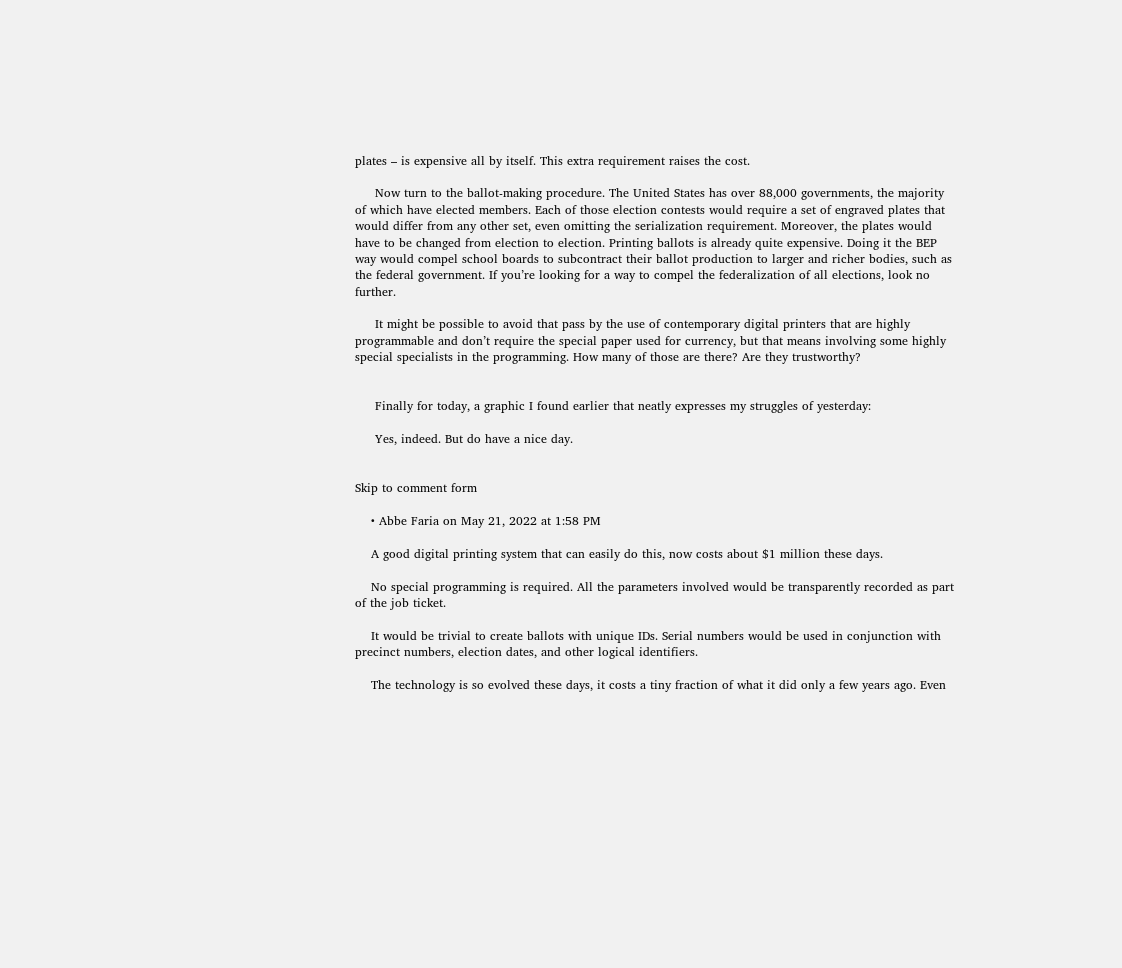plates – is expensive all by itself. This extra requirement raises the cost.

     Now turn to the ballot-making procedure. The United States has over 88,000 governments, the majority of which have elected members. Each of those election contests would require a set of engraved plates that would differ from any other set, even omitting the serialization requirement. Moreover, the plates would have to be changed from election to election. Printing ballots is already quite expensive. Doing it the BEP way would compel school boards to subcontract their ballot production to larger and richer bodies, such as the federal government. If you’re looking for a way to compel the federalization of all elections, look no further.

     It might be possible to avoid that pass by the use of contemporary digital printers that are highly programmable and don’t require the special paper used for currency, but that means involving some highly special specialists in the programming. How many of those are there? Are they trustworthy?


     Finally for today, a graphic I found earlier that neatly expresses my struggles of yesterday:

     Yes, indeed. But do have a nice day.


Skip to comment form

    • Abbe Faria on May 21, 2022 at 1:58 PM

    A good digital printing system that can easily do this, now costs about $1 million these days.

    No special programming is required. All the parameters involved would be transparently recorded as part of the job ticket.

    It would be trivial to create ballots with unique IDs. Serial numbers would be used in conjunction with precinct numbers, election dates, and other logical identifiers.

    The technology is so evolved these days, it costs a tiny fraction of what it did only a few years ago. Even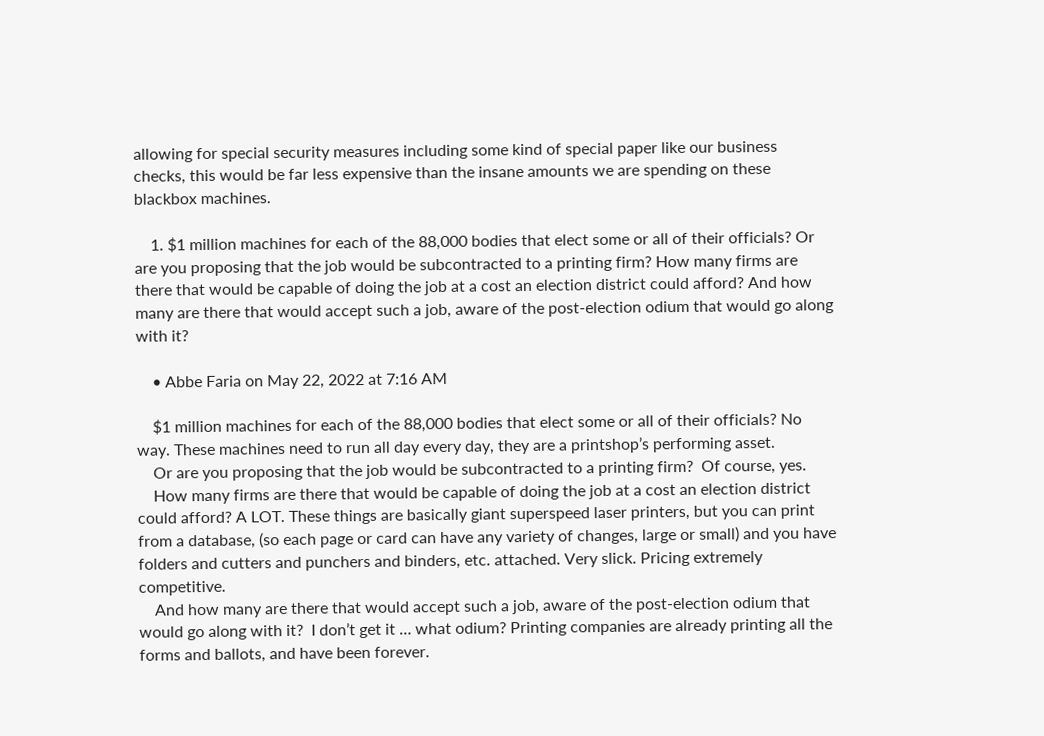allowing for special security measures including some kind of special paper like our business checks, this would be far less expensive than the insane amounts we are spending on these blackbox machines.

    1. $1 million machines for each of the 88,000 bodies that elect some or all of their officials? Or are you proposing that the job would be subcontracted to a printing firm? How many firms are there that would be capable of doing the job at a cost an election district could afford? And how many are there that would accept such a job, aware of the post-election odium that would go along with it?

    • Abbe Faria on May 22, 2022 at 7:16 AM

    $1 million machines for each of the 88,000 bodies that elect some or all of their officials? No way. These machines need to run all day every day, they are a printshop’s performing asset.
    Or are you proposing that the job would be subcontracted to a printing firm?  Of course, yes.
    How many firms are there that would be capable of doing the job at a cost an election district could afford? A LOT. These things are basically giant superspeed laser printers, but you can print from a database, (so each page or card can have any variety of changes, large or small) and you have folders and cutters and punchers and binders, etc. attached. Very slick. Pricing extremely competitive.
    And how many are there that would accept such a job, aware of the post-election odium that would go along with it?  I don’t get it … what odium? Printing companies are already printing all the forms and ballots, and have been forever.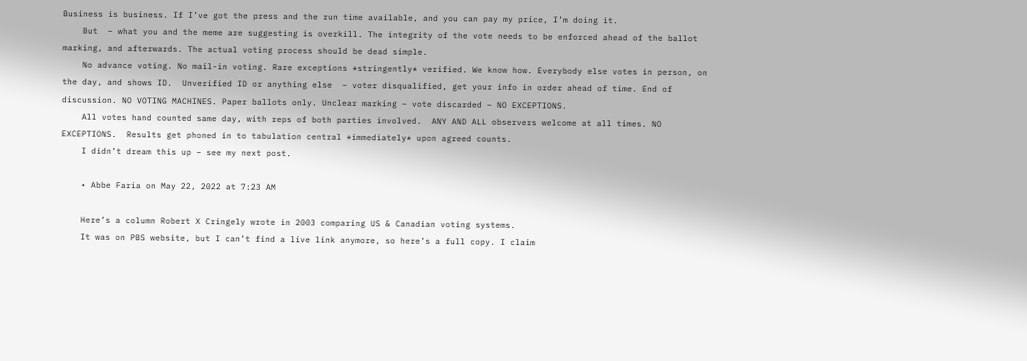Business is business. If I’ve got the press and the run time available, and you can pay my price, I’m doing it.
    But  – what you and the meme are suggesting is overkill. The integrity of the vote needs to be enforced ahead of the ballot marking, and afterwards. The actual voting process should be dead simple.
    No advance voting. No mail-in voting. Rare exceptions *stringently* verified. We know how. Everybody else votes in person, on the day, and shows ID.  Unverified ID or anything else  – voter disqualified, get your info in order ahead of time. End of discussion. NO VOTING MACHINES. Paper ballots only. Unclear marking – vote discarded – NO EXCEPTIONS.
    All votes hand counted same day, with reps of both parties involved.  ANY AND ALL observers welcome at all times. NO EXCEPTIONS.  Results get phoned in to tabulation central *immediately* upon agreed counts.
    I didn’t dream this up – see my next post.

    • Abbe Faria on May 22, 2022 at 7:23 AM

    Here’s a column Robert X Cringely wrote in 2003 comparing US & Canadian voting systems.
    It was on PBS website, but I can’t find a live link anymore, so here’s a full copy. I claim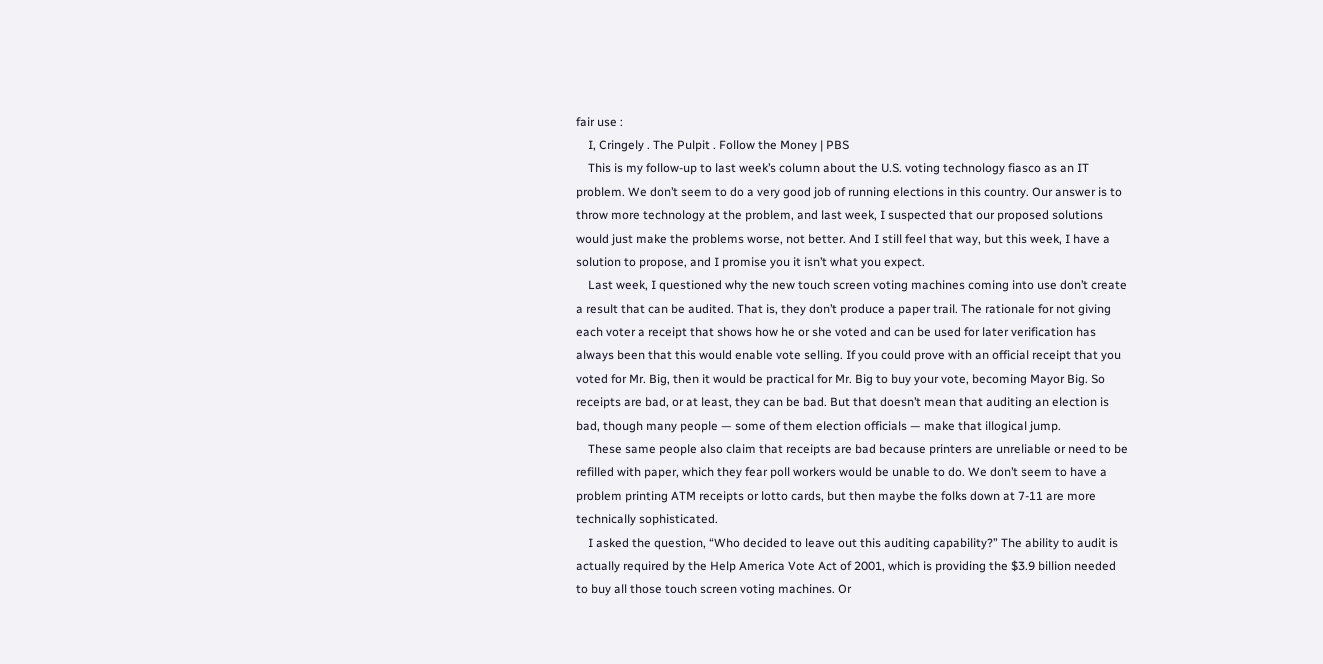fair use :
    I, Cringely . The Pulpit . Follow the Money | PBS
    This is my follow-up to last week’s column about the U.S. voting technology fiasco as an IT problem. We don’t seem to do a very good job of running elections in this country. Our answer is to throw more technology at the problem, and last week, I suspected that our proposed solutions would just make the problems worse, not better. And I still feel that way, but this week, I have a solution to propose, and I promise you it isn’t what you expect.
    Last week, I questioned why the new touch screen voting machines coming into use don’t create a result that can be audited. That is, they don’t produce a paper trail. The rationale for not giving each voter a receipt that shows how he or she voted and can be used for later verification has always been that this would enable vote selling. If you could prove with an official receipt that you voted for Mr. Big, then it would be practical for Mr. Big to buy your vote, becoming Mayor Big. So receipts are bad, or at least, they can be bad. But that doesn’t mean that auditing an election is bad, though many people — some of them election officials — make that illogical jump.
    These same people also claim that receipts are bad because printers are unreliable or need to be refilled with paper, which they fear poll workers would be unable to do. We don’t seem to have a problem printing ATM receipts or lotto cards, but then maybe the folks down at 7-11 are more technically sophisticated.
    I asked the question, “Who decided to leave out this auditing capability?” The ability to audit is actually required by the Help America Vote Act of 2001, which is providing the $3.9 billion needed to buy all those touch screen voting machines. Or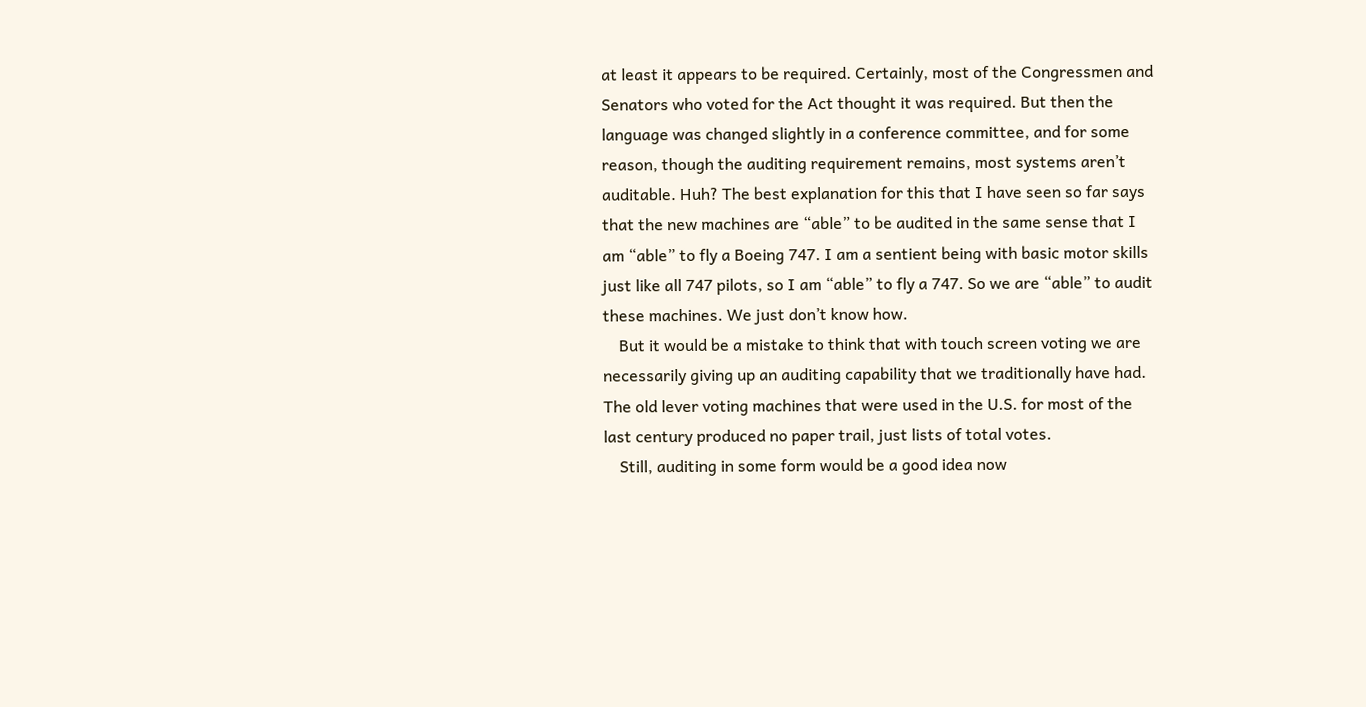at least it appears to be required. Certainly, most of the Congressmen and Senators who voted for the Act thought it was required. But then the language was changed slightly in a conference committee, and for some reason, though the auditing requirement remains, most systems aren’t auditable. Huh? The best explanation for this that I have seen so far says that the new machines are “able” to be audited in the same sense that I am “able” to fly a Boeing 747. I am a sentient being with basic motor skills just like all 747 pilots, so I am “able” to fly a 747. So we are “able” to audit these machines. We just don’t know how.
    But it would be a mistake to think that with touch screen voting we are necessarily giving up an auditing capability that we traditionally have had. The old lever voting machines that were used in the U.S. for most of the last century produced no paper trail, just lists of total votes.
    Still, auditing in some form would be a good idea now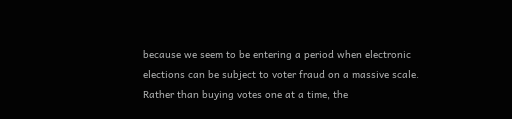because we seem to be entering a period when electronic elections can be subject to voter fraud on a massive scale. Rather than buying votes one at a time, the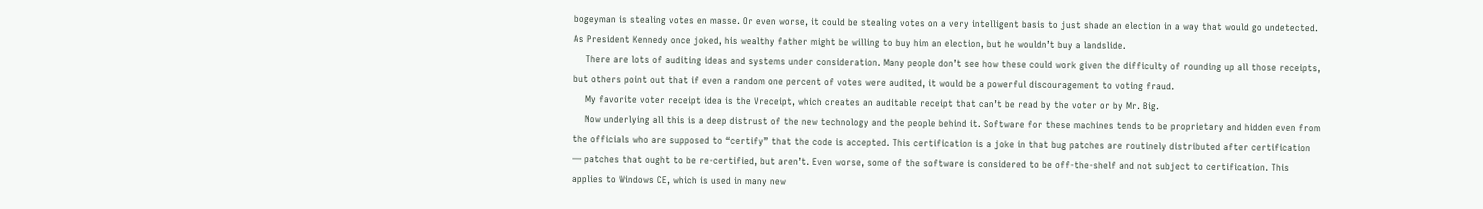bogeyman is stealing votes en masse. Or even worse, it could be stealing votes on a very intelligent basis to just shade an election in a way that would go undetected. As President Kennedy once joked, his wealthy father might be willing to buy him an election, but he wouldn’t buy a landslide.
    There are lots of auditing ideas and systems under consideration. Many people don’t see how these could work given the difficulty of rounding up all those receipts, but others point out that if even a random one percent of votes were audited, it would be a powerful discouragement to voting fraud.
    My favorite voter receipt idea is the Vreceipt, which creates an auditable receipt that can’t be read by the voter or by Mr. Big.
    Now underlying all this is a deep distrust of the new technology and the people behind it. Software for these machines tends to be proprietary and hidden even from the officials who are supposed to “certify” that the code is accepted. This certification is a joke in that bug patches are routinely distributed after certification — patches that ought to be re-certified, but aren’t. Even worse, some of the software is considered to be off-the-shelf and not subject to certification. This applies to Windows CE, which is used in many new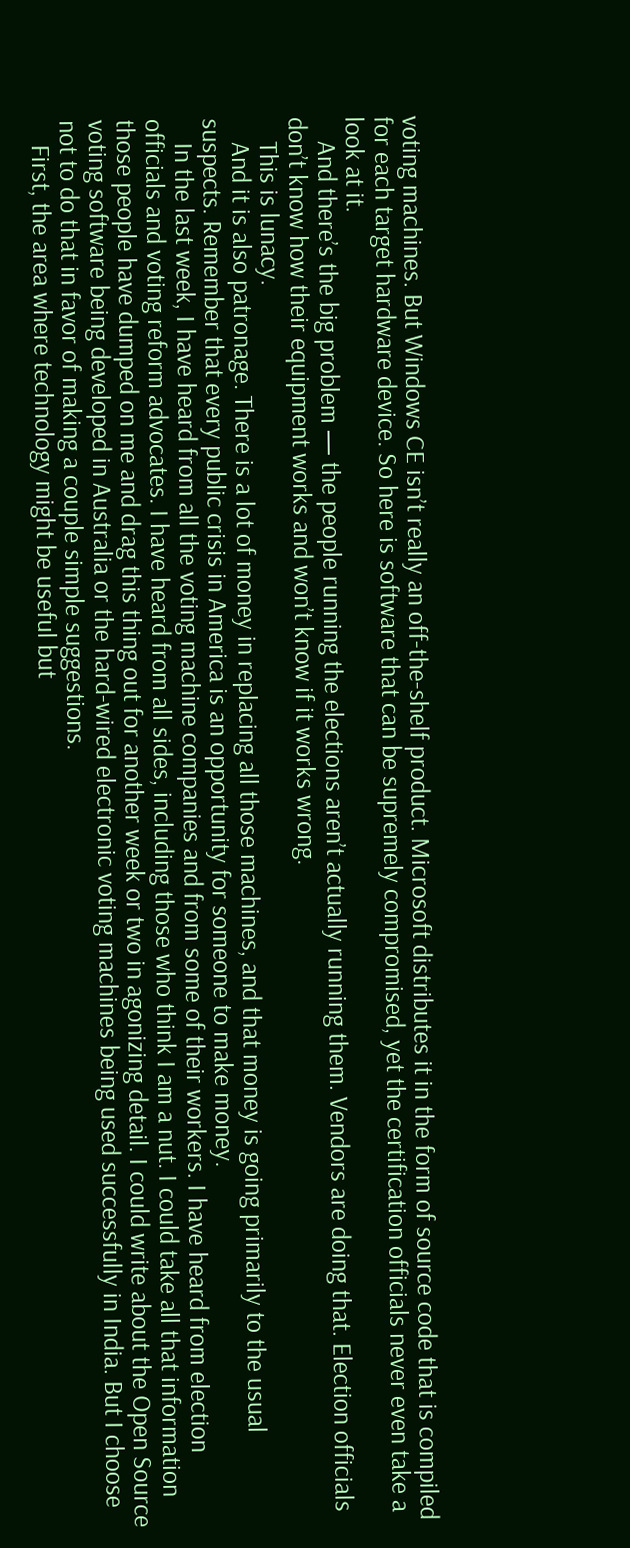voting machines. But Windows CE isn’t really an off-the-shelf product. Microsoft distributes it in the form of source code that is compiled for each target hardware device. So here is software that can be supremely compromised, yet the certification officials never even take a look at it.
    And there’s the big problem — the people running the elections aren’t actually running them. Vendors are doing that. Election officials don’t know how their equipment works and won’t know if it works wrong.
    This is lunacy.
    And it is also patronage. There is a lot of money in replacing all those machines, and that money is going primarily to the usual suspects. Remember that every public crisis in America is an opportunity for someone to make money.
    In the last week, I have heard from all the voting machine companies and from some of their workers. I have heard from election officials and voting reform advocates. I have heard from all sides, including those who think I am a nut. I could take all that information those people have dumped on me and drag this thing out for another week or two in agonizing detail. I could write about the Open Source voting software being developed in Australia or the hard-wired electronic voting machines being used successfully in India. But I choose not to do that in favor of making a couple simple suggestions.
    First, the area where technology might be useful but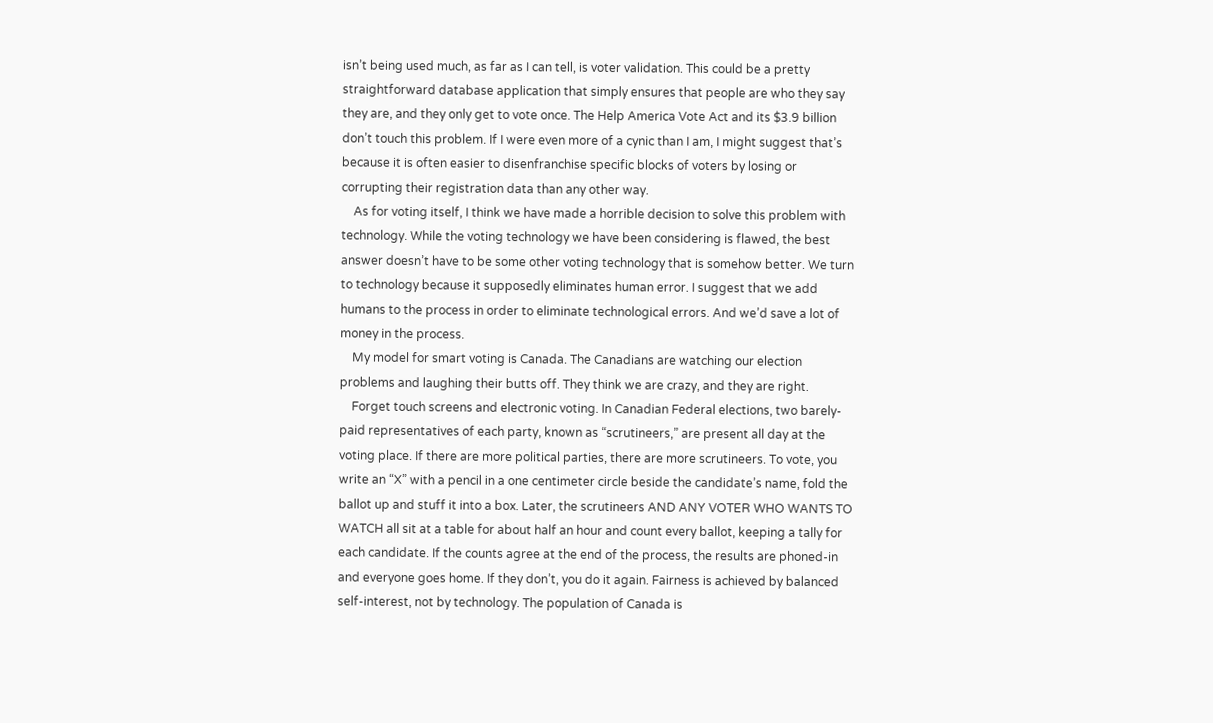isn’t being used much, as far as I can tell, is voter validation. This could be a pretty straightforward database application that simply ensures that people are who they say they are, and they only get to vote once. The Help America Vote Act and its $3.9 billion don’t touch this problem. If I were even more of a cynic than I am, I might suggest that’s because it is often easier to disenfranchise specific blocks of voters by losing or corrupting their registration data than any other way.
    As for voting itself, I think we have made a horrible decision to solve this problem with technology. While the voting technology we have been considering is flawed, the best answer doesn’t have to be some other voting technology that is somehow better. We turn to technology because it supposedly eliminates human error. I suggest that we add humans to the process in order to eliminate technological errors. And we’d save a lot of money in the process.
    My model for smart voting is Canada. The Canadians are watching our election problems and laughing their butts off. They think we are crazy, and they are right.
    Forget touch screens and electronic voting. In Canadian Federal elections, two barely-paid representatives of each party, known as “scrutineers,” are present all day at the voting place. If there are more political parties, there are more scrutineers. To vote, you write an “X” with a pencil in a one centimeter circle beside the candidate’s name, fold the ballot up and stuff it into a box. Later, the scrutineers AND ANY VOTER WHO WANTS TO WATCH all sit at a table for about half an hour and count every ballot, keeping a tally for each candidate. If the counts agree at the end of the process, the results are phoned-in and everyone goes home. If they don’t, you do it again. Fairness is achieved by balanced self-interest, not by technology. The population of Canada is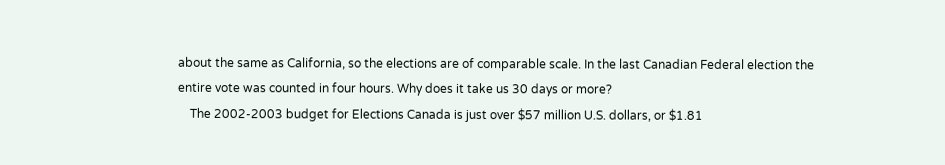about the same as California, so the elections are of comparable scale. In the last Canadian Federal election the entire vote was counted in four hours. Why does it take us 30 days or more?
    The 2002-2003 budget for Elections Canada is just over $57 million U.S. dollars, or $1.81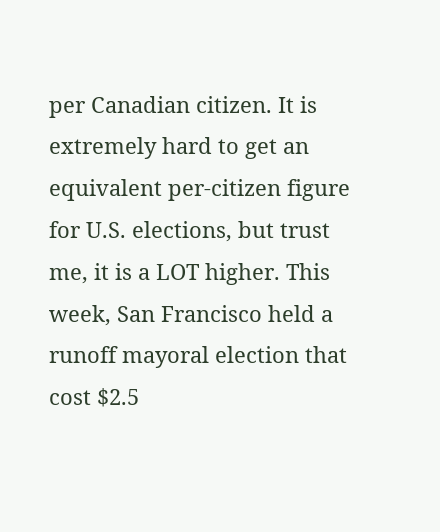per Canadian citizen. It is extremely hard to get an equivalent per-citizen figure for U.S. elections, but trust me, it is a LOT higher. This week, San Francisco held a runoff mayoral election that cost $2.5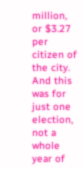million, or $3.27 per citizen of the city. And this was for just one election, not a whole year of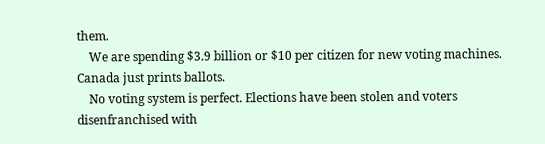them.
    We are spending $3.9 billion or $10 per citizen for new voting machines. Canada just prints ballots.
    No voting system is perfect. Elections have been stolen and voters disenfranchised with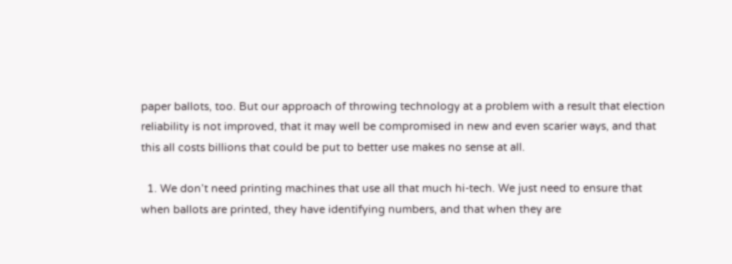paper ballots, too. But our approach of throwing technology at a problem with a result that election reliability is not improved, that it may well be compromised in new and even scarier ways, and that this all costs billions that could be put to better use makes no sense at all.

  1. We don’t need printing machines that use all that much hi-tech. We just need to ensure that when ballots are printed, they have identifying numbers, and that when they are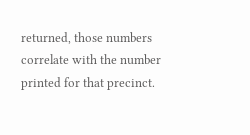returned, those numbers correlate with the number printed for that precinct.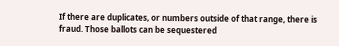If there are duplicates, or numbers outside of that range, there is fraud. Those ballots can be sequestered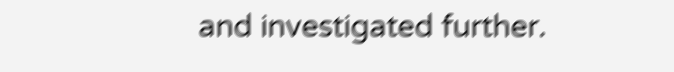and investigated further.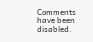Comments have been disabled.